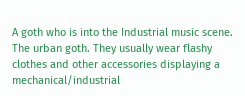A goth who is into the Industrial music scene. The urban goth. They usually wear flashy clothes and other accessories displaying a mechanical/industrial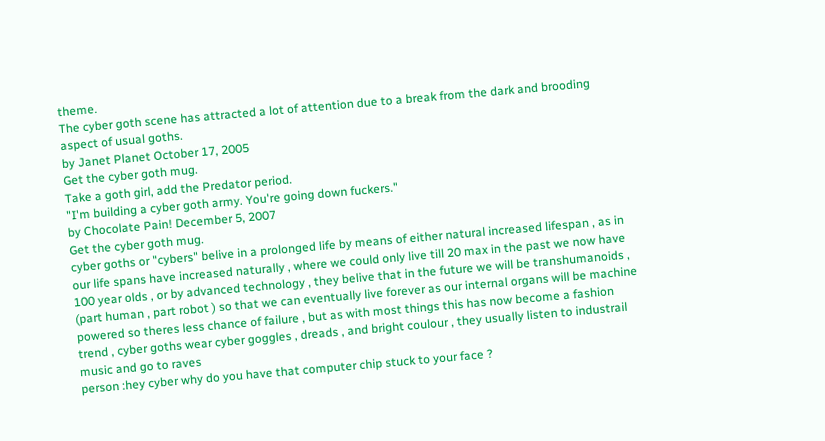theme.
The cyber goth scene has attracted a lot of attention due to a break from the dark and brooding aspect of usual goths.
by Janet Planet October 17, 2005
Get the cyber goth mug.
Take a goth girl, add the Predator period.
"I'm building a cyber goth army. You're going down fuckers."
by Chocolate Pain! December 5, 2007
Get the cyber goth mug.
cyber goths or "cybers" belive in a prolonged life by means of either natural increased lifespan , as in our life spans have increased naturally , where we could only live till 20 max in the past we now have 100 year olds , or by advanced technology , they belive that in the future we will be transhumanoids , (part human , part robot ) so that we can eventually live forever as our internal organs will be machine powered so theres less chance of failure , but as with most things this has now become a fashion trend , cyber goths wear cyber goggles , dreads , and bright coulour , they usually listen to industrail music and go to raves
person :hey cyber why do you have that computer chip stuck to your face ?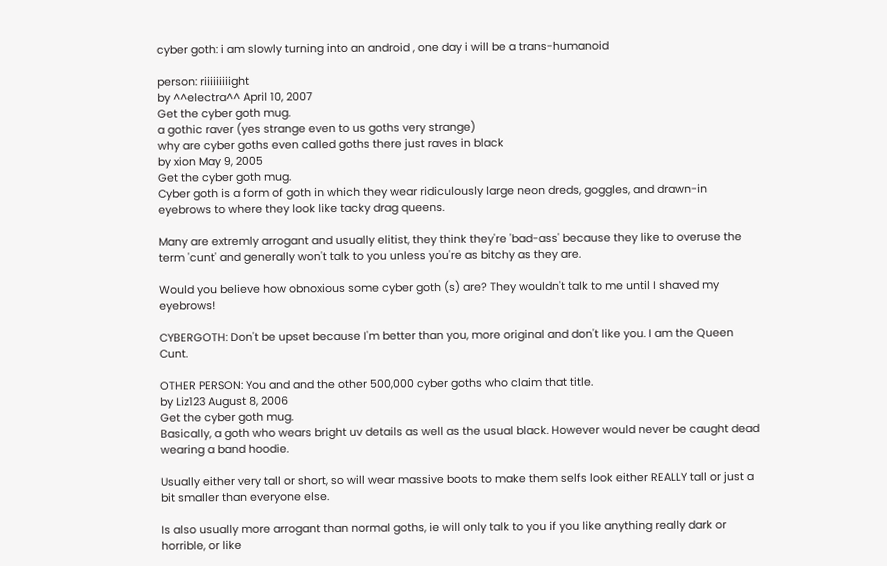cyber goth: i am slowly turning into an android , one day i will be a trans-humanoid

person: riiiiiiiiight
by ^^electra^^ April 10, 2007
Get the cyber goth mug.
a gothic raver (yes strange even to us goths very strange)
why are cyber goths even called goths there just raves in black
by xion May 9, 2005
Get the cyber goth mug.
Cyber goth is a form of goth in which they wear ridiculously large neon dreds, goggles, and drawn-in eyebrows to where they look like tacky drag queens.

Many are extremly arrogant and usually elitist, they think they're 'bad-ass' because they like to overuse the term 'cunt' and generally won't talk to you unless you're as bitchy as they are.

Would you believe how obnoxious some cyber goth (s) are? They wouldn't talk to me until I shaved my eyebrows!

CYBERGOTH: Don't be upset because I'm better than you, more original and don't like you. I am the Queen Cunt.

OTHER PERSON: You and and the other 500,000 cyber goths who claim that title.
by Liz123 August 8, 2006
Get the cyber goth mug.
Basically, a goth who wears bright uv details as well as the usual black. However would never be caught dead wearing a band hoodie.

Usually either very tall or short, so will wear massive boots to make them selfs look either REALLY tall or just a bit smaller than everyone else.

Is also usually more arrogant than normal goths, ie will only talk to you if you like anything really dark or horrible, or like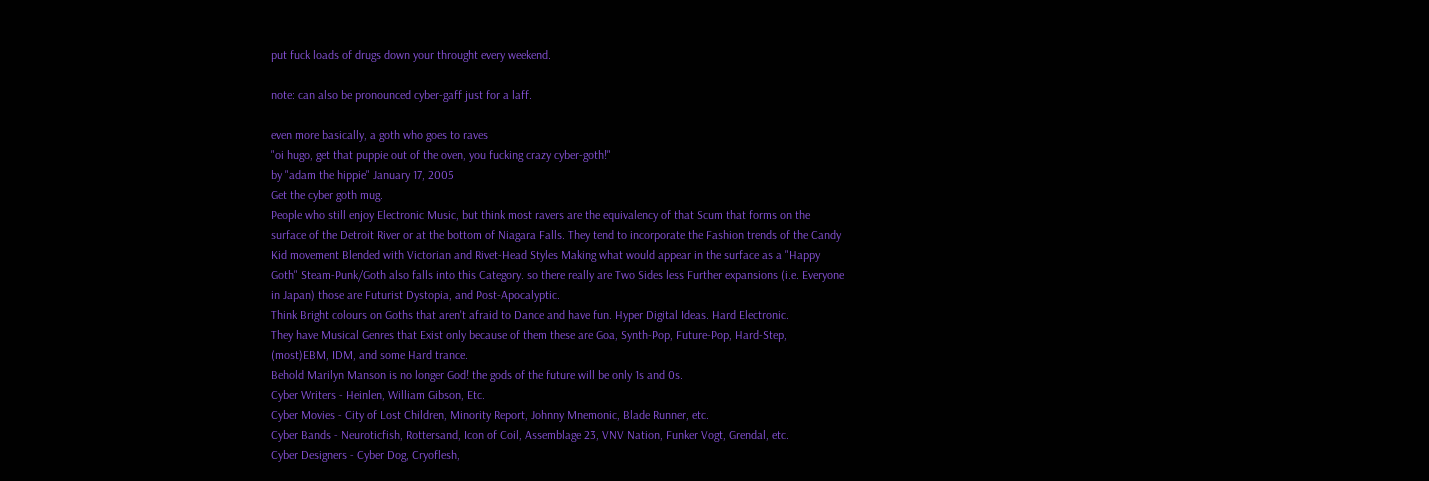put fuck loads of drugs down your throught every weekend.

note: can also be pronounced cyber-gaff just for a laff.

even more basically, a goth who goes to raves
"oi hugo, get that puppie out of the oven, you fucking crazy cyber-goth!"
by "adam the hippie" January 17, 2005
Get the cyber goth mug.
People who still enjoy Electronic Music, but think most ravers are the equivalency of that Scum that forms on the surface of the Detroit River or at the bottom of Niagara Falls. They tend to incorporate the Fashion trends of the Candy Kid movement Blended with Victorian and Rivet-Head Styles Making what would appear in the surface as a "Happy Goth" Steam-Punk/Goth also falls into this Category. so there really are Two Sides less Further expansions (i.e. Everyone in Japan) those are Futurist Dystopia, and Post-Apocalyptic.
Think Bright colours on Goths that aren't afraid to Dance and have fun. Hyper Digital Ideas. Hard Electronic.
They have Musical Genres that Exist only because of them these are Goa, Synth-Pop, Future-Pop, Hard-Step, (most)EBM, IDM, and some Hard trance.
Behold Marilyn Manson is no longer God! the gods of the future will be only 1s and 0s.
Cyber Writers - Heinlen, William Gibson, Etc.
Cyber Movies - City of Lost Children, Minority Report, Johnny Mnemonic, Blade Runner, etc.
Cyber Bands - Neuroticfish, Rottersand, Icon of Coil, Assemblage 23, VNV Nation, Funker Vogt, Grendal, etc.
Cyber Designers - Cyber Dog, Cryoflesh,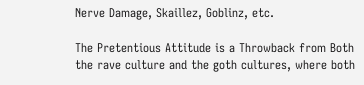Nerve Damage, Skaillez, Goblinz, etc.

The Pretentious Attitude is a Throwback from Both the rave culture and the goth cultures, where both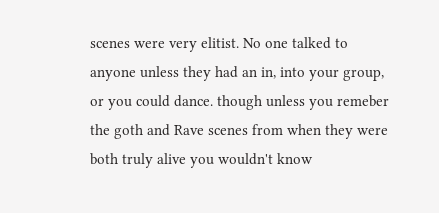scenes were very elitist. No one talked to anyone unless they had an in, into your group, or you could dance. though unless you remeber the goth and Rave scenes from when they were both truly alive you wouldn't know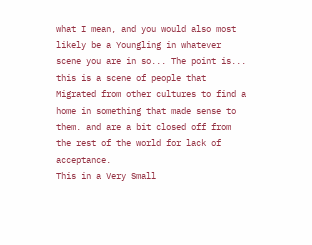what I mean, and you would also most likely be a Youngling in whatever scene you are in so... The point is... this is a scene of people that Migrated from other cultures to find a home in something that made sense to them. and are a bit closed off from the rest of the world for lack of acceptance.
This in a Very Small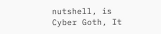nutshell, is Cyber Goth, It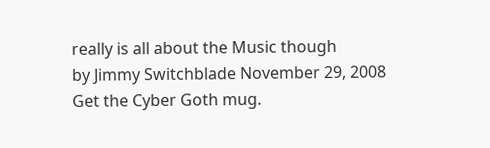really is all about the Music though
by Jimmy Switchblade November 29, 2008
Get the Cyber Goth mug.